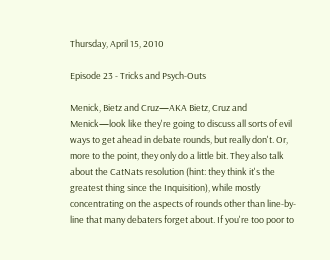Thursday, April 15, 2010

Episode 23 - Tricks and Psych-Outs

Menick, Bietz and Cruz—AKA Bietz, Cruz and Menick—look like they're going to discuss all sorts of evil ways to get ahead in debate rounds, but really don't. Or, more to the point, they only do a little bit. They also talk about the CatNats resolution (hint: they think it's the greatest thing since the Inquisition), while mostly concentrating on the aspects of rounds other than line-by-line that many debaters forget about. If you're too poor to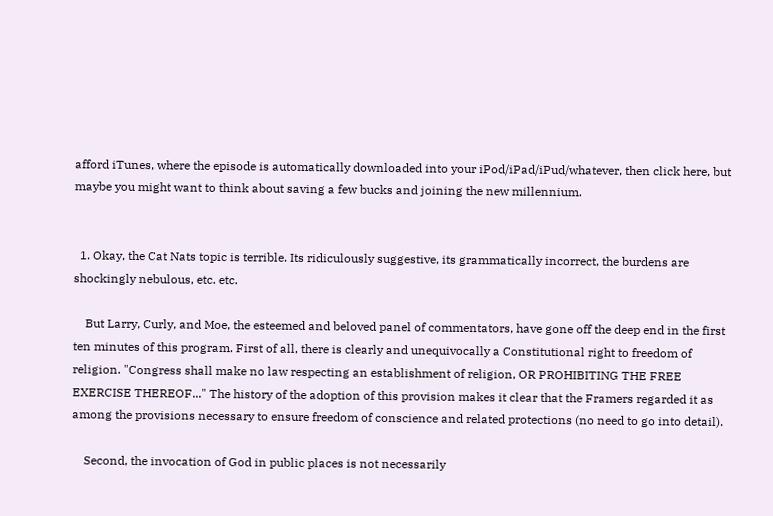afford iTunes, where the episode is automatically downloaded into your iPod/iPad/iPud/whatever, then click here, but maybe you might want to think about saving a few bucks and joining the new millennium.


  1. Okay, the Cat Nats topic is terrible. Its ridiculously suggestive, its grammatically incorrect, the burdens are shockingly nebulous, etc. etc.

    But Larry, Curly, and Moe, the esteemed and beloved panel of commentators, have gone off the deep end in the first ten minutes of this program. First of all, there is clearly and unequivocally a Constitutional right to freedom of religion. "Congress shall make no law respecting an establishment of religion, OR PROHIBITING THE FREE EXERCISE THEREOF..." The history of the adoption of this provision makes it clear that the Framers regarded it as among the provisions necessary to ensure freedom of conscience and related protections (no need to go into detail).

    Second, the invocation of God in public places is not necessarily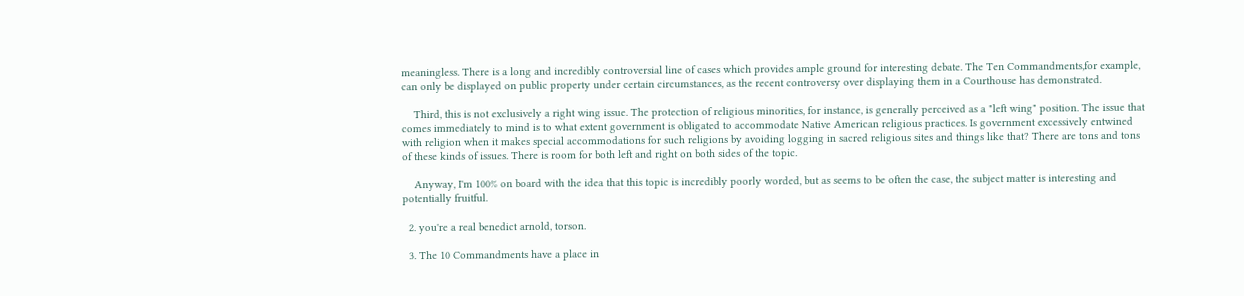meaningless. There is a long and incredibly controversial line of cases which provides ample ground for interesting debate. The Ten Commandments,for example, can only be displayed on public property under certain circumstances, as the recent controversy over displaying them in a Courthouse has demonstrated.

    Third, this is not exclusively a right wing issue. The protection of religious minorities, for instance, is generally perceived as a "left wing" position. The issue that comes immediately to mind is to what extent government is obligated to accommodate Native American religious practices. Is government excessively entwined with religion when it makes special accommodations for such religions by avoiding logging in sacred religious sites and things like that? There are tons and tons of these kinds of issues. There is room for both left and right on both sides of the topic.

    Anyway, I'm 100% on board with the idea that this topic is incredibly poorly worded, but as seems to be often the case, the subject matter is interesting and potentially fruitful.

  2. you're a real benedict arnold, torson.

  3. The 10 Commandments have a place in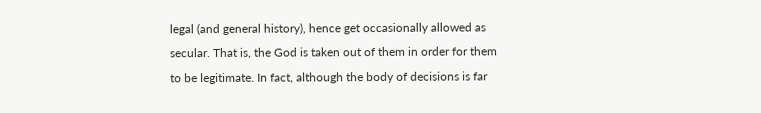legal (and general history), hence get occasionally allowed as secular. That is, the God is taken out of them in order for them to be legitimate. In fact, although the body of decisions is far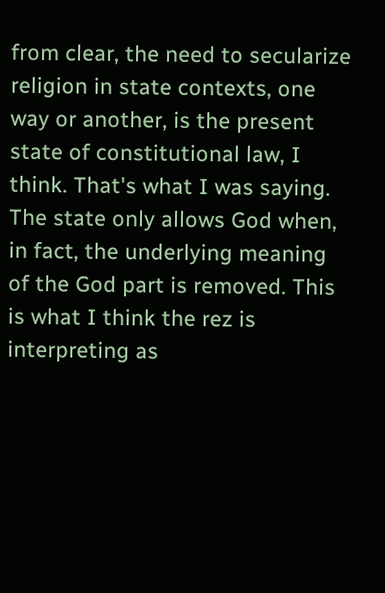from clear, the need to secularize religion in state contexts, one way or another, is the present state of constitutional law, I think. That's what I was saying. The state only allows God when, in fact, the underlying meaning of the God part is removed. This is what I think the rez is interpreting as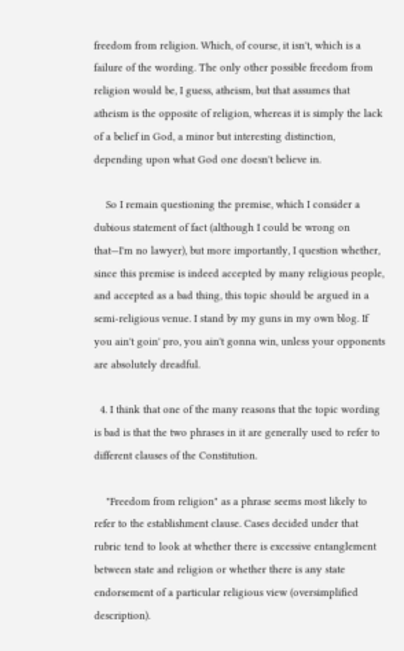freedom from religion. Which, of course, it isn't, which is a failure of the wording. The only other possible freedom from religion would be, I guess, atheism, but that assumes that atheism is the opposite of religion, whereas it is simply the lack of a belief in God, a minor but interesting distinction, depending upon what God one doesn't believe in.

    So I remain questioning the premise, which I consider a dubious statement of fact (although I could be wrong on that—I'm no lawyer), but more importantly, I question whether, since this premise is indeed accepted by many religious people, and accepted as a bad thing, this topic should be argued in a semi-religious venue. I stand by my guns in my own blog. If you ain't goin' pro, you ain't gonna win, unless your opponents are absolutely dreadful.

  4. I think that one of the many reasons that the topic wording is bad is that the two phrases in it are generally used to refer to different clauses of the Constitution.

    "Freedom from religion" as a phrase seems most likely to refer to the establishment clause. Cases decided under that rubric tend to look at whether there is excessive entanglement between state and religion or whether there is any state endorsement of a particular religious view (oversimplified description).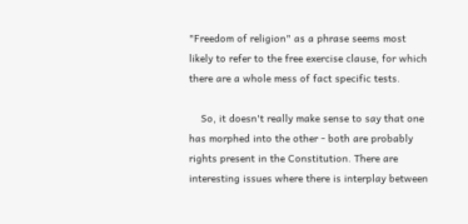"Freedom of religion" as a phrase seems most likely to refer to the free exercise clause, for which there are a whole mess of fact specific tests.

    So, it doesn't really make sense to say that one has morphed into the other - both are probably rights present in the Constitution. There are interesting issues where there is interplay between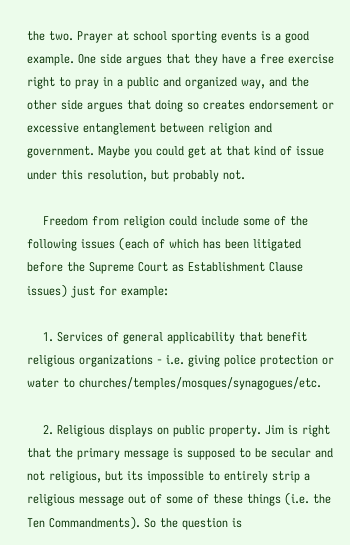the two. Prayer at school sporting events is a good example. One side argues that they have a free exercise right to pray in a public and organized way, and the other side argues that doing so creates endorsement or excessive entanglement between religion and government. Maybe you could get at that kind of issue under this resolution, but probably not.

    Freedom from religion could include some of the following issues (each of which has been litigated before the Supreme Court as Establishment Clause issues) just for example:

    1. Services of general applicability that benefit religious organizations - i.e. giving police protection or water to churches/temples/mosques/synagogues/etc.

    2. Religious displays on public property. Jim is right that the primary message is supposed to be secular and not religious, but its impossible to entirely strip a religious message out of some of these things (i.e. the Ten Commandments). So the question is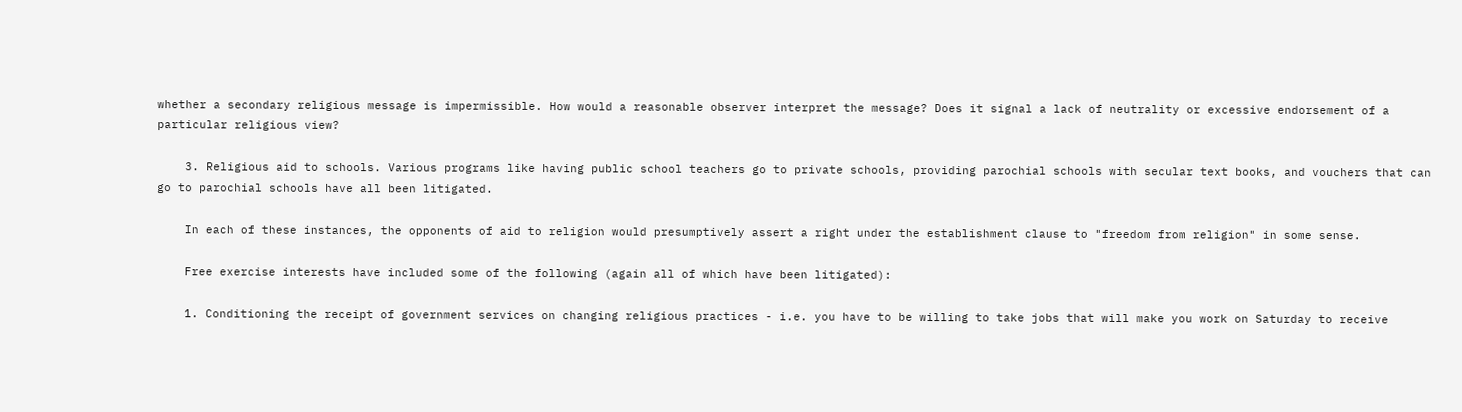whether a secondary religious message is impermissible. How would a reasonable observer interpret the message? Does it signal a lack of neutrality or excessive endorsement of a particular religious view?

    3. Religious aid to schools. Various programs like having public school teachers go to private schools, providing parochial schools with secular text books, and vouchers that can go to parochial schools have all been litigated.

    In each of these instances, the opponents of aid to religion would presumptively assert a right under the establishment clause to "freedom from religion" in some sense.

    Free exercise interests have included some of the following (again all of which have been litigated):

    1. Conditioning the receipt of government services on changing religious practices - i.e. you have to be willing to take jobs that will make you work on Saturday to receive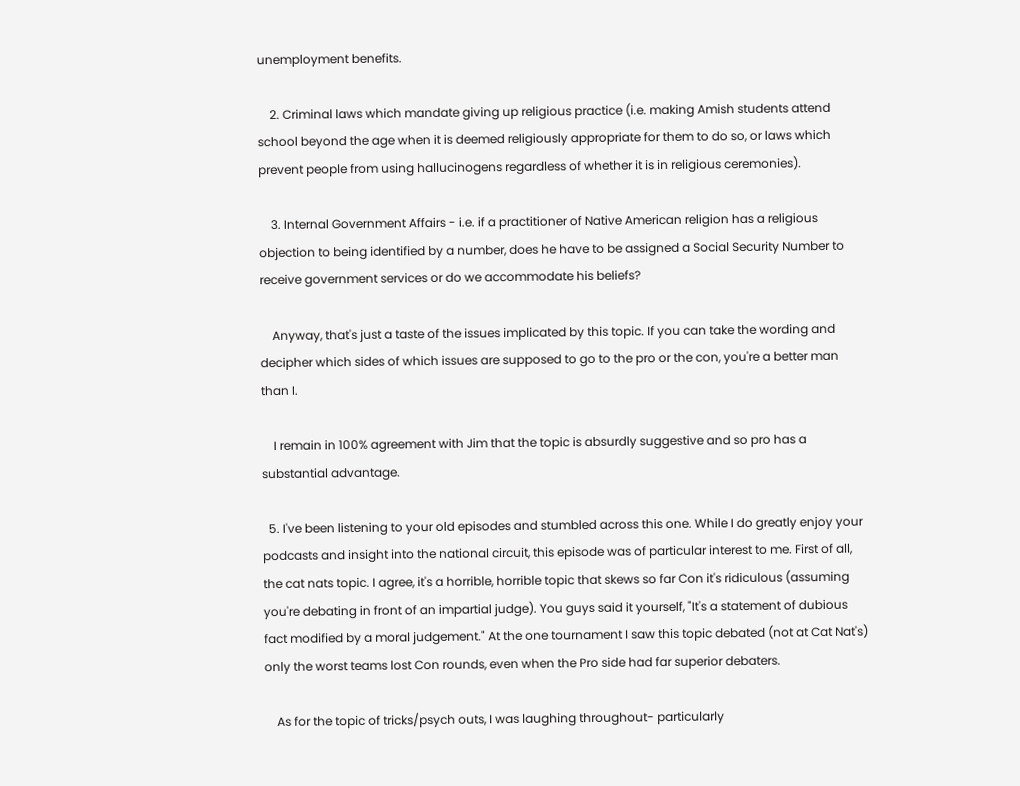unemployment benefits.

    2. Criminal laws which mandate giving up religious practice (i.e. making Amish students attend school beyond the age when it is deemed religiously appropriate for them to do so, or laws which prevent people from using hallucinogens regardless of whether it is in religious ceremonies).

    3. Internal Government Affairs - i.e. if a practitioner of Native American religion has a religious objection to being identified by a number, does he have to be assigned a Social Security Number to receive government services or do we accommodate his beliefs?

    Anyway, that's just a taste of the issues implicated by this topic. If you can take the wording and decipher which sides of which issues are supposed to go to the pro or the con, you're a better man than I.

    I remain in 100% agreement with Jim that the topic is absurdly suggestive and so pro has a substantial advantage.

  5. I've been listening to your old episodes and stumbled across this one. While I do greatly enjoy your podcasts and insight into the national circuit, this episode was of particular interest to me. First of all, the cat nats topic. I agree, it's a horrible, horrible topic that skews so far Con it's ridiculous (assuming you're debating in front of an impartial judge). You guys said it yourself, "It's a statement of dubious fact modified by a moral judgement." At the one tournament I saw this topic debated (not at Cat Nat's) only the worst teams lost Con rounds, even when the Pro side had far superior debaters.

    As for the topic of tricks/psych outs, I was laughing throughout- particularly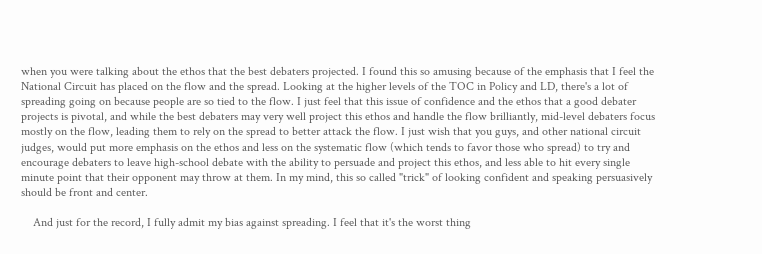when you were talking about the ethos that the best debaters projected. I found this so amusing because of the emphasis that I feel the National Circuit has placed on the flow and the spread. Looking at the higher levels of the TOC in Policy and LD, there's a lot of spreading going on because people are so tied to the flow. I just feel that this issue of confidence and the ethos that a good debater projects is pivotal, and while the best debaters may very well project this ethos and handle the flow brilliantly, mid-level debaters focus mostly on the flow, leading them to rely on the spread to better attack the flow. I just wish that you guys, and other national circuit judges, would put more emphasis on the ethos and less on the systematic flow (which tends to favor those who spread) to try and encourage debaters to leave high-school debate with the ability to persuade and project this ethos, and less able to hit every single minute point that their opponent may throw at them. In my mind, this so called "trick" of looking confident and speaking persuasively should be front and center.

    And just for the record, I fully admit my bias against spreading. I feel that it's the worst thing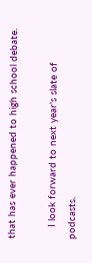that has ever happened to high school debate.

    I look forward to next year's slate of podcasts.